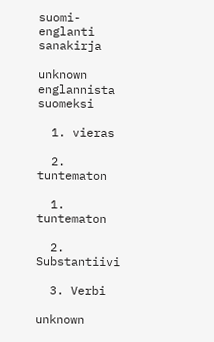suomi-englanti sanakirja

unknown englannista suomeksi

  1. vieras

  2. tuntematon

  1. tuntematon

  2. Substantiivi

  3. Verbi

unknown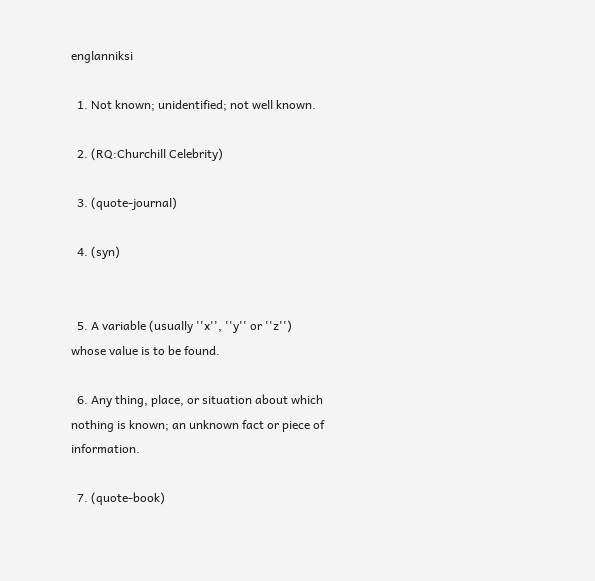englanniksi

  1. Not known; unidentified; not well known.

  2. (RQ:Churchill Celebrity)

  3. (quote-journal)

  4. (syn)


  5. A variable (usually ''x'', ''y'' or ''z'') whose value is to be found.

  6. Any thing, place, or situation about which nothing is known; an unknown fact or piece of information.

  7. (quote-book)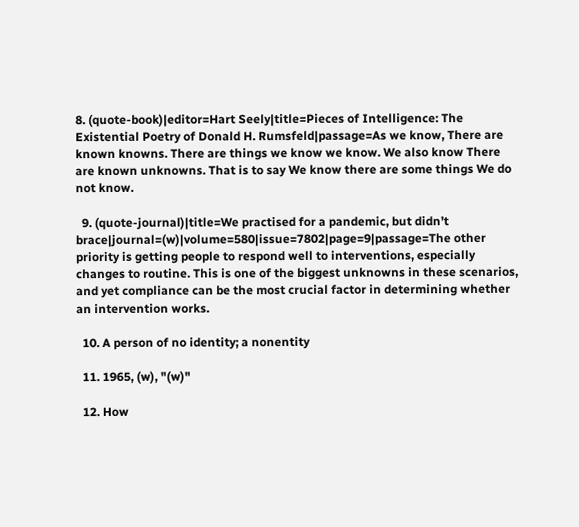8. (quote-book)|editor=Hart Seely|title=Pieces of Intelligence: The Existential Poetry of Donald H. Rumsfeld|passage=As we know, There are known knowns. There are things we know we know. We also know There are known unknowns. That is to say We know there are some things We do not know.

  9. (quote-journal)|title=We practised for a pandemic, but didn’t brace|journal=(w)|volume=580|issue=7802|page=9|passage=The other priority is getting people to respond well to interventions, especially changes to routine. This is one of the biggest unknowns in these scenarios, and yet compliance can be the most crucial factor in determining whether an intervention works.

  10. A person of no identity; a nonentity

  11. 1965, (w), "(w)"

  12. How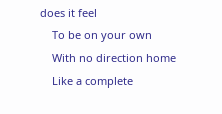does it feel
    To be on your own
    With no direction home
    Like a complete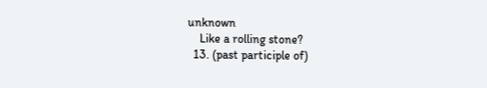unknown
    Like a rolling stone?
  13. (past participle of)